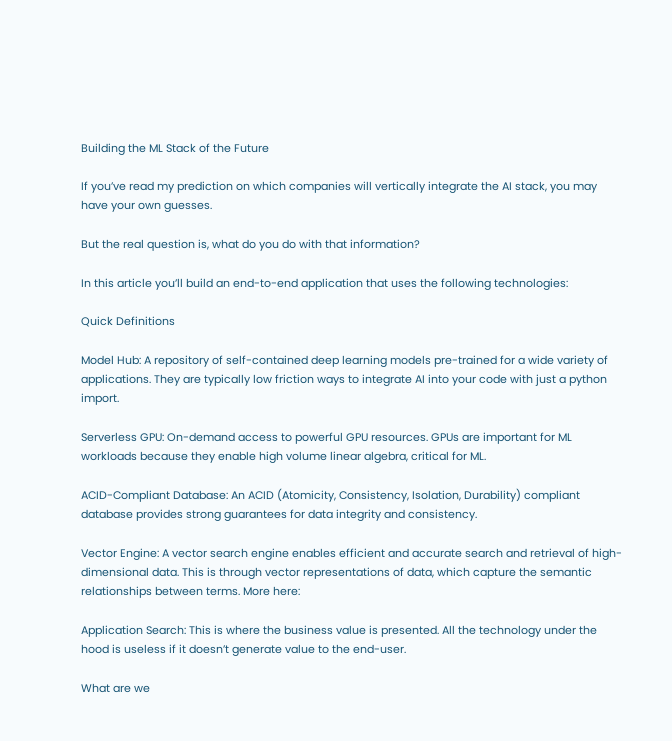Building the ML Stack of the Future

If you’ve read my prediction on which companies will vertically integrate the AI stack, you may have your own guesses.

But the real question is, what do you do with that information?

In this article you’ll build an end-to-end application that uses the following technologies:

Quick Definitions

Model Hub: A repository of self-contained deep learning models pre-trained for a wide variety of applications. They are typically low friction ways to integrate AI into your code with just a python import.

Serverless GPU: On-demand access to powerful GPU resources. GPUs are important for ML workloads because they enable high volume linear algebra, critical for ML.

ACID-Compliant Database: An ACID (Atomicity, Consistency, Isolation, Durability) compliant database provides strong guarantees for data integrity and consistency.

Vector Engine: A vector search engine enables efficient and accurate search and retrieval of high-dimensional data. This is through vector representations of data, which capture the semantic relationships between terms. More here:

Application Search: This is where the business value is presented. All the technology under the hood is useless if it doesn’t generate value to the end-user.

What are we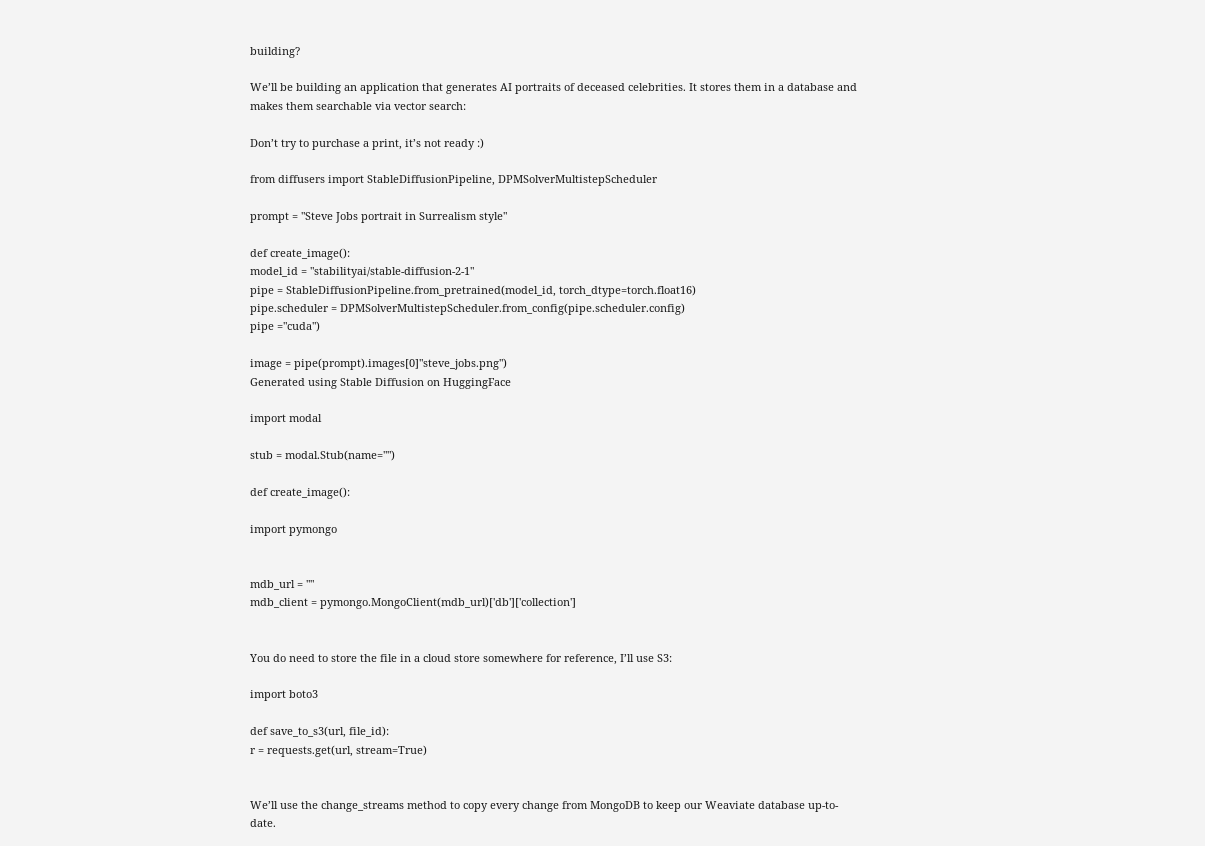building?

We’ll be building an application that generates AI portraits of deceased celebrities. It stores them in a database and makes them searchable via vector search:

Don’t try to purchase a print, it’s not ready :)

from diffusers import StableDiffusionPipeline, DPMSolverMultistepScheduler

prompt = "Steve Jobs portrait in Surrealism style"

def create_image():
model_id = "stabilityai/stable-diffusion-2-1"
pipe = StableDiffusionPipeline.from_pretrained(model_id, torch_dtype=torch.float16)
pipe.scheduler = DPMSolverMultistepScheduler.from_config(pipe.scheduler.config)
pipe ="cuda")

image = pipe(prompt).images[0]"steve_jobs.png")
Generated using Stable Diffusion on HuggingFace

import modal

stub = modal.Stub(name="")

def create_image():

import pymongo


mdb_url = ""
mdb_client = pymongo.MongoClient(mdb_url)['db']['collection']


You do need to store the file in a cloud store somewhere for reference, I’ll use S3:

import boto3

def save_to_s3(url, file_id):
r = requests.get(url, stream=True)


We’ll use the change_streams method to copy every change from MongoDB to keep our Weaviate database up-to-date.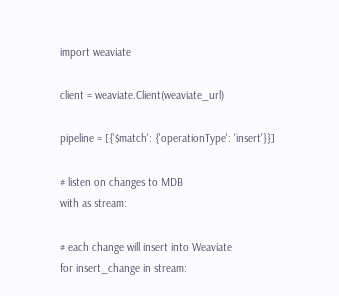import weaviate

client = weaviate.Client(weaviate_url)

pipeline = [{'$match': {'operationType': 'insert'}}]

# listen on changes to MDB
with as stream:

# each change will insert into Weaviate
for insert_change in stream: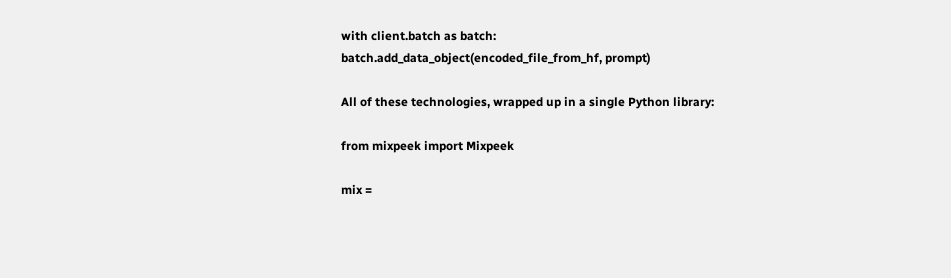with client.batch as batch:
batch.add_data_object(encoded_file_from_hf, prompt)

All of these technologies, wrapped up in a single Python library:

from mixpeek import Mixpeek

mix =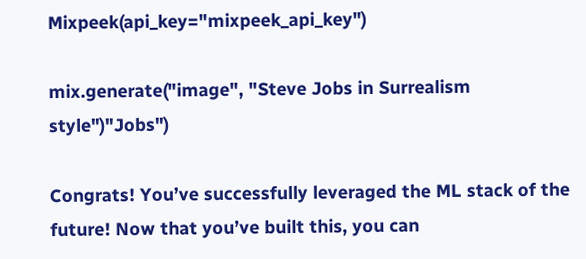Mixpeek(api_key="mixpeek_api_key")

mix.generate("image", "Steve Jobs in Surrealism style")"Jobs")

Congrats! You’ve successfully leveraged the ML stack of the future! Now that you’ve built this, you can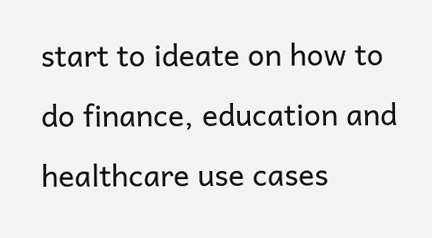start to ideate on how to do finance, education and healthcare use cases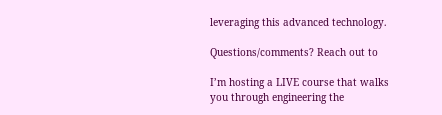leveraging this advanced technology.

Questions/comments? Reach out to

I’m hosting a LIVE course that walks you through engineering the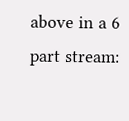above in a 6 part stream: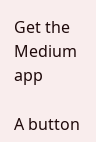Get the Medium app

A button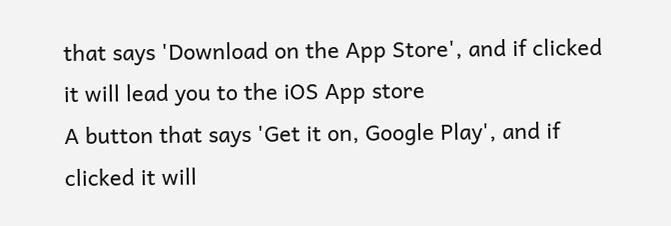that says 'Download on the App Store', and if clicked it will lead you to the iOS App store
A button that says 'Get it on, Google Play', and if clicked it will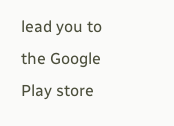lead you to the Google Play store